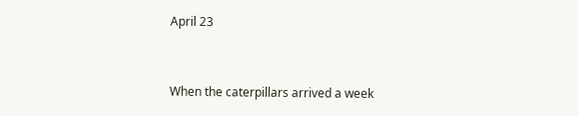April 23


When the caterpillars arrived a week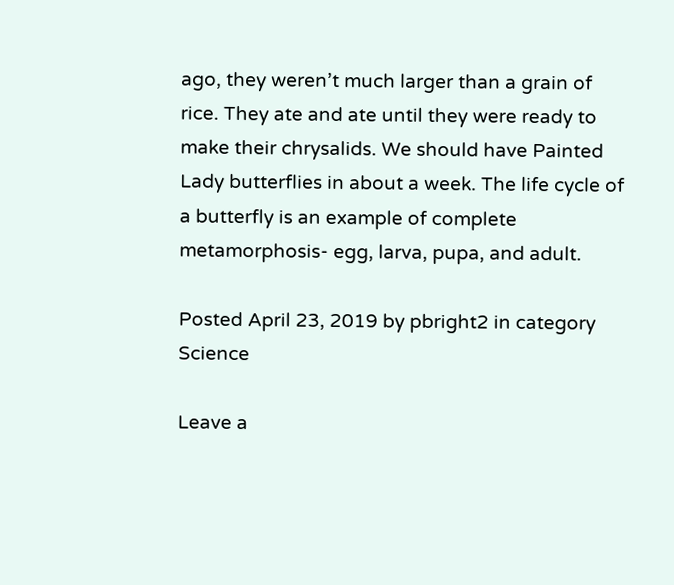ago, they weren’t much larger than a grain of rice. They ate and ate until they were ready to make their chrysalids. We should have Painted Lady butterflies in about a week. The life cycle of a butterfly is an example of complete metamorphosis- egg, larva, pupa, and adult.

Posted April 23, 2019 by pbright2 in category Science

Leave a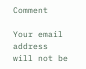Comment

Your email address will not be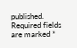published. Required fields are marked *